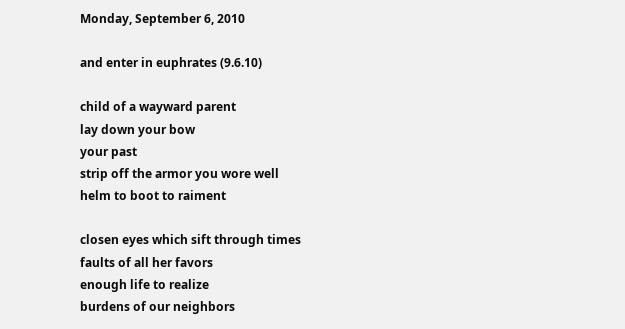Monday, September 6, 2010

and enter in euphrates (9.6.10)

child of a wayward parent
lay down your bow
your past
strip off the armor you wore well
helm to boot to raiment

closen eyes which sift through times
faults of all her favors
enough life to realize
burdens of our neighbors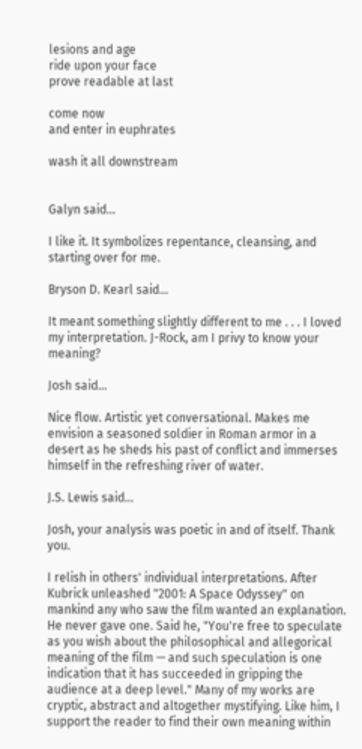lesions and age
ride upon your face
prove readable at last

come now
and enter in euphrates

wash it all downstream


Galyn said...

I like it. It symbolizes repentance, cleansing, and starting over for me.

Bryson D. Kearl said...

It meant something slightly different to me . . . I loved my interpretation. J-Rock, am I privy to know your meaning?

Josh said...

Nice flow. Artistic yet conversational. Makes me envision a seasoned soldier in Roman armor in a desert as he sheds his past of conflict and immerses himself in the refreshing river of water.

J.S. Lewis said...

Josh, your analysis was poetic in and of itself. Thank you.

I relish in others' individual interpretations. After Kubrick unleashed "2001: A Space Odyssey" on mankind any who saw the film wanted an explanation. He never gave one. Said he, "You're free to speculate as you wish about the philosophical and allegorical meaning of the film — and such speculation is one indication that it has succeeded in gripping the audience at a deep level." Many of my works are cryptic, abstract and altogether mystifying. Like him, I support the reader to find their own meaning within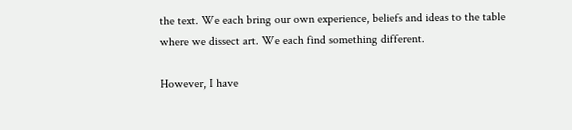the text. We each bring our own experience, beliefs and ideas to the table where we dissect art. We each find something different.

However, I have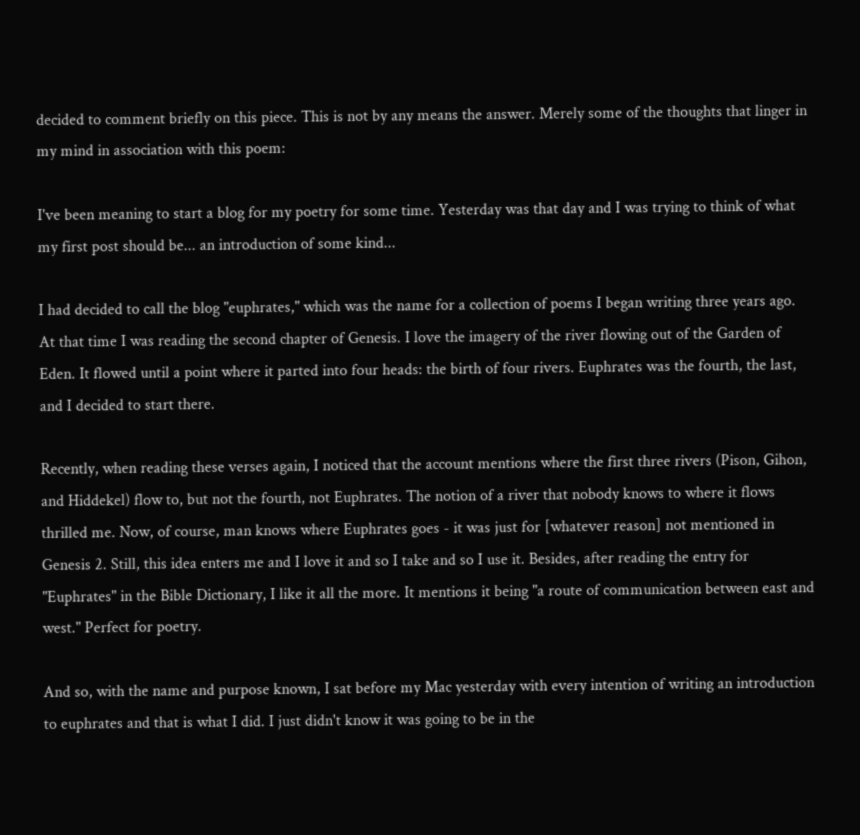decided to comment briefly on this piece. This is not by any means the answer. Merely some of the thoughts that linger in my mind in association with this poem:

I've been meaning to start a blog for my poetry for some time. Yesterday was that day and I was trying to think of what my first post should be... an introduction of some kind...

I had decided to call the blog "euphrates," which was the name for a collection of poems I began writing three years ago. At that time I was reading the second chapter of Genesis. I love the imagery of the river flowing out of the Garden of Eden. It flowed until a point where it parted into four heads: the birth of four rivers. Euphrates was the fourth, the last, and I decided to start there.

Recently, when reading these verses again, I noticed that the account mentions where the first three rivers (Pison, Gihon, and Hiddekel) flow to, but not the fourth, not Euphrates. The notion of a river that nobody knows to where it flows thrilled me. Now, of course, man knows where Euphrates goes - it was just for [whatever reason] not mentioned in Genesis 2. Still, this idea enters me and I love it and so I take and so I use it. Besides, after reading the entry for "Euphrates" in the Bible Dictionary, I like it all the more. It mentions it being "a route of communication between east and west." Perfect for poetry.

And so, with the name and purpose known, I sat before my Mac yesterday with every intention of writing an introduction to euphrates and that is what I did. I just didn't know it was going to be in the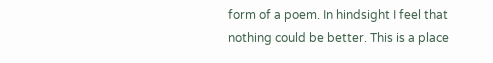form of a poem. In hindsight I feel that nothing could be better. This is a place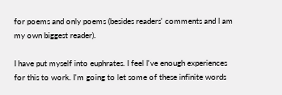for poems and only poems (besides readers' comments and I am my own biggest reader).

I have put myself into euphrates. I feel I've enough experiences for this to work. I'm going to let some of these infinite words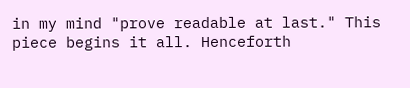in my mind "prove readable at last." This piece begins it all. Henceforth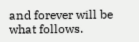and forever will be what follows.